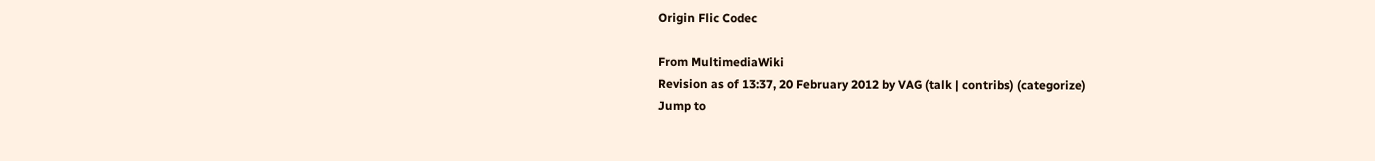Origin Flic Codec

From MultimediaWiki
Revision as of 13:37, 20 February 2012 by VAG (talk | contribs) (categorize)
Jump to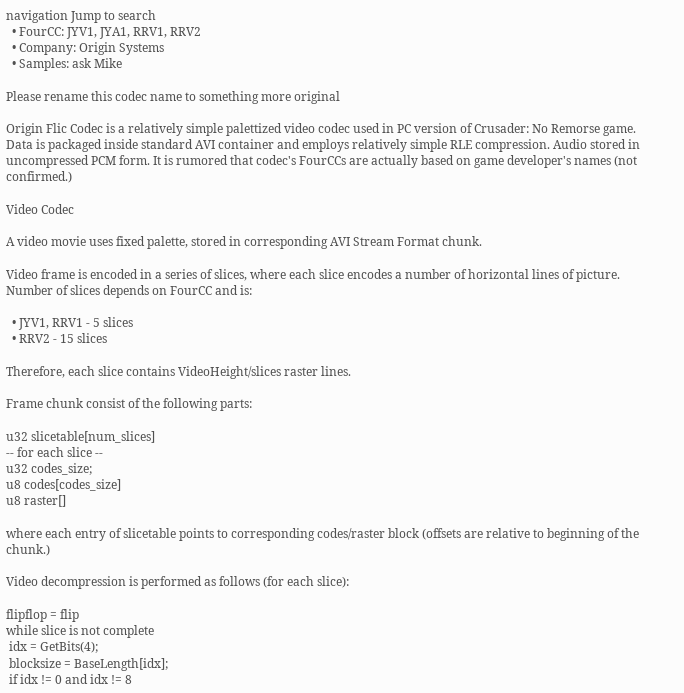navigation Jump to search
  • FourCC: JYV1, JYA1, RRV1, RRV2
  • Company: Origin Systems
  • Samples: ask Mike

Please rename this codec name to something more original

Origin Flic Codec is a relatively simple palettized video codec used in PC version of Crusader: No Remorse game. Data is packaged inside standard AVI container and employs relatively simple RLE compression. Audio stored in uncompressed PCM form. It is rumored that codec's FourCCs are actually based on game developer's names (not confirmed.)

Video Codec

A video movie uses fixed palette, stored in corresponding AVI Stream Format chunk.

Video frame is encoded in a series of slices, where each slice encodes a number of horizontal lines of picture. Number of slices depends on FourCC and is:

  • JYV1, RRV1 - 5 slices
  • RRV2 - 15 slices

Therefore, each slice contains VideoHeight/slices raster lines.

Frame chunk consist of the following parts:

u32 slicetable[num_slices]
-- for each slice --
u32 codes_size;
u8 codes[codes_size]
u8 raster[]

where each entry of slicetable points to corresponding codes/raster block (offsets are relative to beginning of the chunk.)

Video decompression is performed as follows (for each slice):

flipflop = flip
while slice is not complete
 idx = GetBits(4);
 blocksize = BaseLength[idx];
 if idx != 0 and idx != 8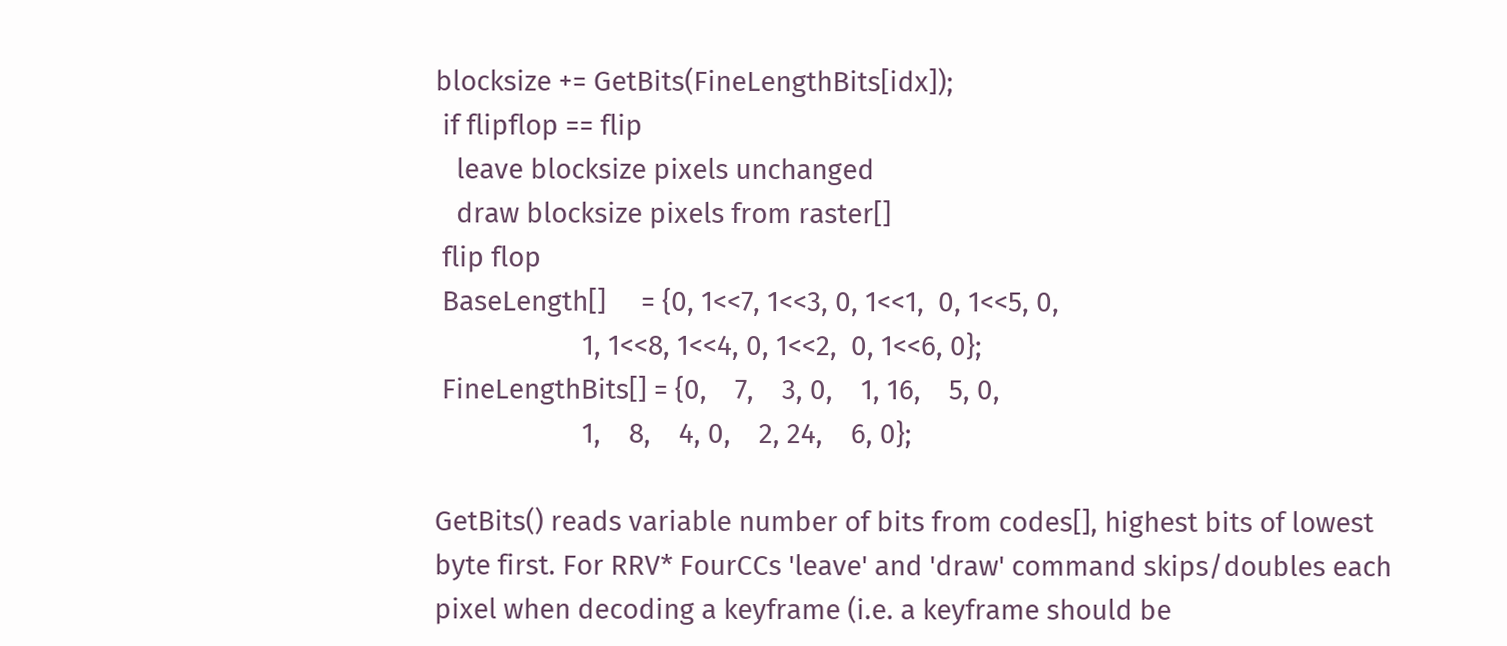blocksize += GetBits(FineLengthBits[idx]);
 if flipflop == flip
   leave blocksize pixels unchanged
   draw blocksize pixels from raster[]
 flip flop
 BaseLength[]     = {0, 1<<7, 1<<3, 0, 1<<1,  0, 1<<5, 0,
                     1, 1<<8, 1<<4, 0, 1<<2,  0, 1<<6, 0};
 FineLengthBits[] = {0,    7,    3, 0,    1, 16,    5, 0,
                     1,    8,    4, 0,    2, 24,    6, 0};

GetBits() reads variable number of bits from codes[], highest bits of lowest byte first. For RRV* FourCCs 'leave' and 'draw' command skips/doubles each pixel when decoding a keyframe (i.e. a keyframe should be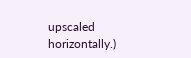upscaled horizontally.)